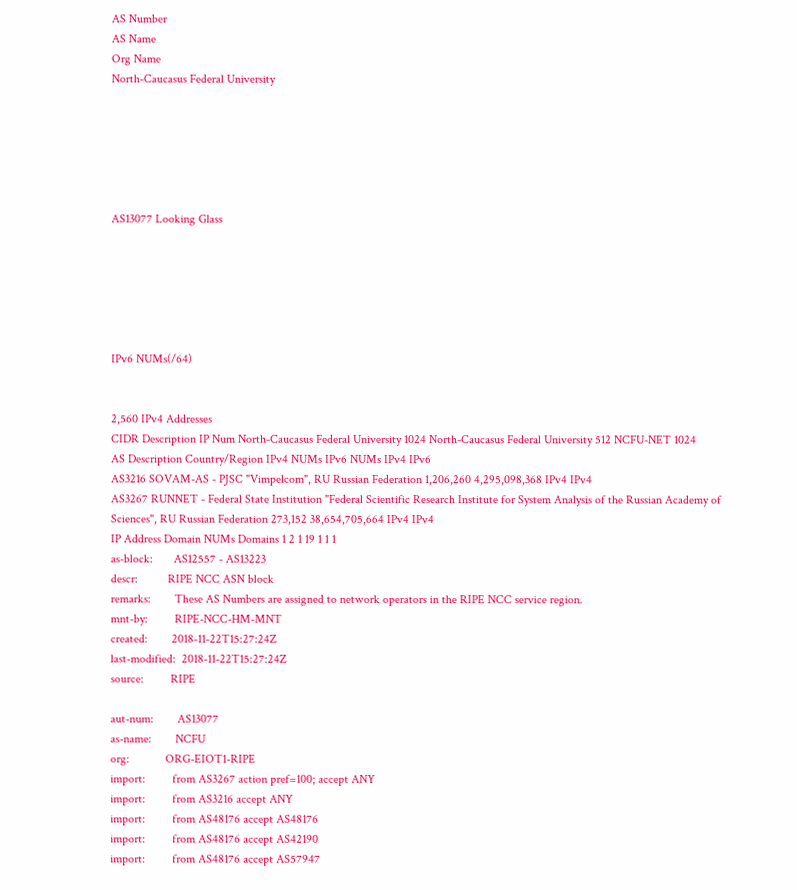AS Number
AS Name
Org Name
North-Caucasus Federal University






AS13077 Looking Glass






IPv6 NUMs(/64)


2,560 IPv4 Addresses
CIDR Description IP Num North-Caucasus Federal University 1024 North-Caucasus Federal University 512 NCFU-NET 1024
AS Description Country/Region IPv4 NUMs IPv6 NUMs IPv4 IPv6
AS3216 SOVAM-AS - PJSC "Vimpelcom", RU Russian Federation 1,206,260 4,295,098,368 IPv4 IPv4
AS3267 RUNNET - Federal State Institution "Federal Scientific Research Institute for System Analysis of the Russian Academy of Sciences", RU Russian Federation 273,152 38,654,705,664 IPv4 IPv4
IP Address Domain NUMs Domains 1 2 1 19 1 1 1
as-block:       AS12557 - AS13223
descr:          RIPE NCC ASN block
remarks:        These AS Numbers are assigned to network operators in the RIPE NCC service region.
mnt-by:         RIPE-NCC-HM-MNT
created:        2018-11-22T15:27:24Z
last-modified:  2018-11-22T15:27:24Z
source:         RIPE

aut-num:        AS13077
as-name:        NCFU
org:            ORG-EIOT1-RIPE
import:         from AS3267 action pref=100; accept ANY
import:         from AS3216 accept ANY
import:         from AS48176 accept AS48176
import:         from AS48176 accept AS42190
import:         from AS48176 accept AS57947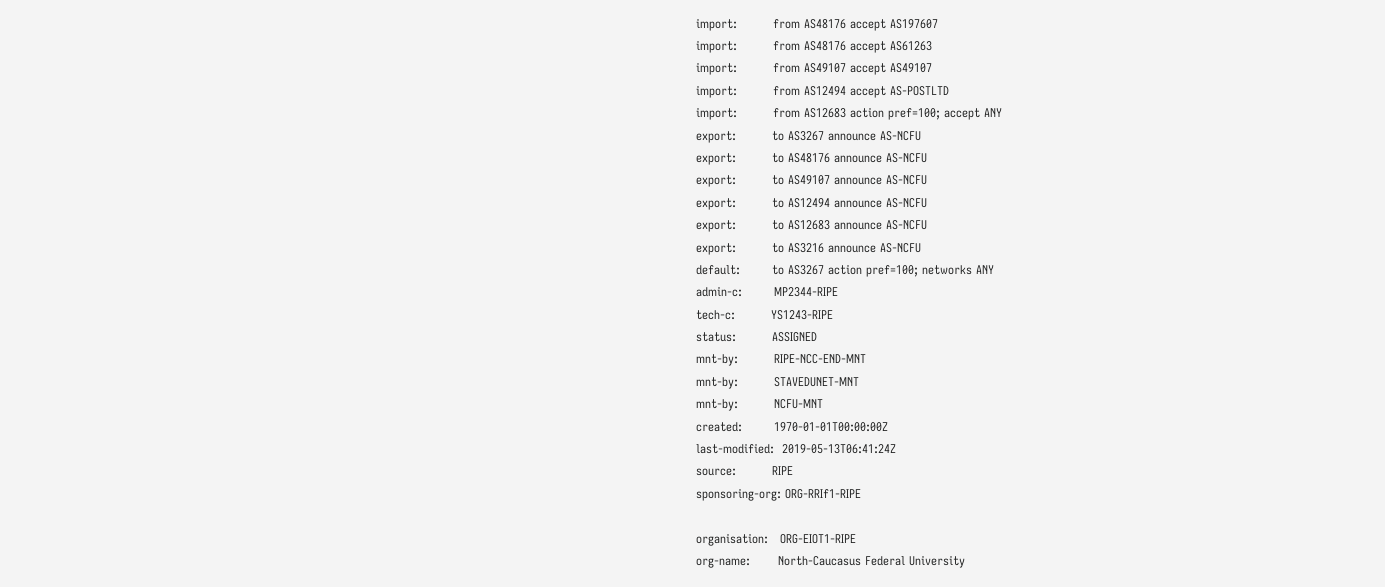import:         from AS48176 accept AS197607
import:         from AS48176 accept AS61263
import:         from AS49107 accept AS49107
import:         from AS12494 accept AS-POSTLTD
import:         from AS12683 action pref=100; accept ANY
export:         to AS3267 announce AS-NCFU
export:         to AS48176 announce AS-NCFU
export:         to AS49107 announce AS-NCFU
export:         to AS12494 announce AS-NCFU
export:         to AS12683 announce AS-NCFU
export:         to AS3216 announce AS-NCFU
default:        to AS3267 action pref=100; networks ANY
admin-c:        MP2344-RIPE
tech-c:         YS1243-RIPE
status:         ASSIGNED
mnt-by:         RIPE-NCC-END-MNT
mnt-by:         STAVEDUNET-MNT
mnt-by:         NCFU-MNT
created:        1970-01-01T00:00:00Z
last-modified:  2019-05-13T06:41:24Z
source:         RIPE
sponsoring-org: ORG-RRIf1-RIPE

organisation:   ORG-EIOT1-RIPE
org-name:       North-Caucasus Federal University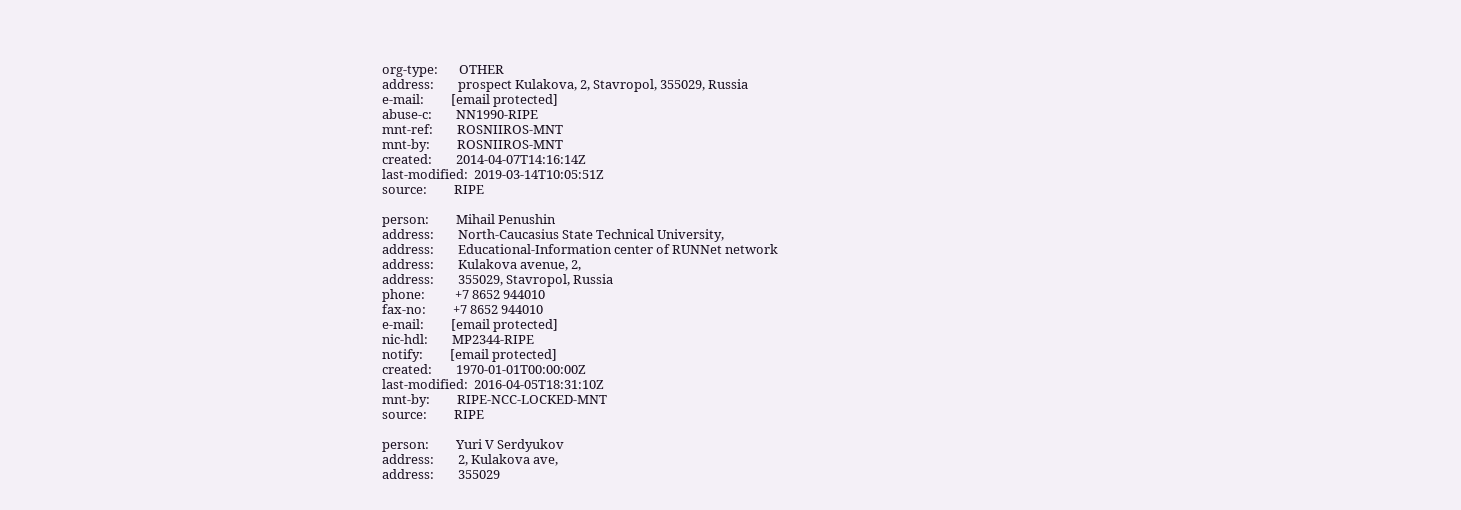org-type:       OTHER
address:        prospect Kulakova, 2, Stavropol, 355029, Russia
e-mail:         [email protected]
abuse-c:        NN1990-RIPE
mnt-ref:        ROSNIIROS-MNT
mnt-by:         ROSNIIROS-MNT
created:        2014-04-07T14:16:14Z
last-modified:  2019-03-14T10:05:51Z
source:         RIPE

person:         Mihail Penushin
address:        North-Caucasius State Technical University,
address:        Educational-Information center of RUNNet network
address:        Kulakova avenue, 2,
address:        355029, Stavropol, Russia
phone:          +7 8652 944010
fax-no:         +7 8652 944010
e-mail:         [email protected]
nic-hdl:        MP2344-RIPE
notify:         [email protected]
created:        1970-01-01T00:00:00Z
last-modified:  2016-04-05T18:31:10Z
mnt-by:         RIPE-NCC-LOCKED-MNT
source:         RIPE

person:         Yuri V Serdyukov
address:        2, Kulakova ave,
address:        355029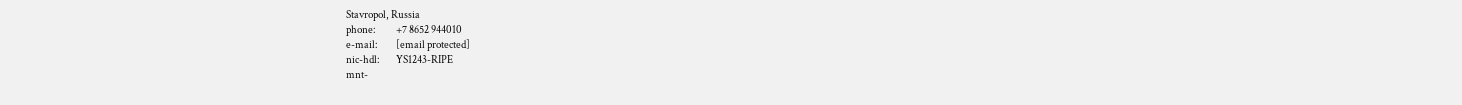Stavropol, Russia
phone:          +7 8652 944010
e-mail:         [email protected]
nic-hdl:        YS1243-RIPE
mnt-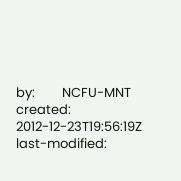by:         NCFU-MNT
created:        2012-12-23T19:56:19Z
last-modified: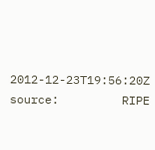2012-12-23T19:56:20Z
source:         RIPE